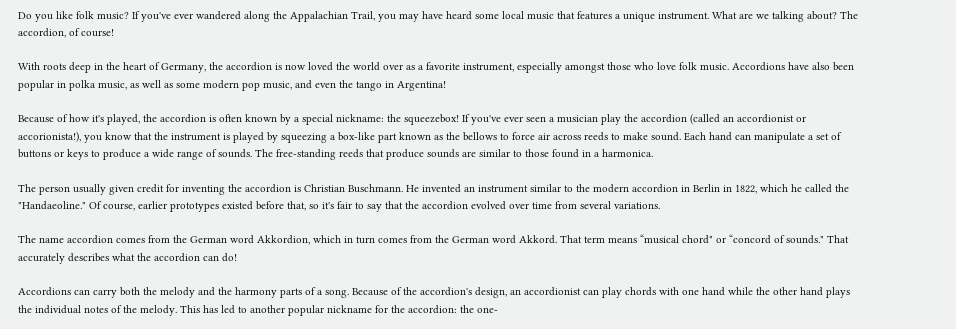Do you like folk music? If you've ever wandered along the Appalachian Trail, you may have heard some local music that features a unique instrument. What are we talking about? The accordion, of course!

With roots deep in the heart of Germany, the accordion is now loved the world over as a favorite instrument, especially amongst those who love folk music. Accordions have also been popular in polka music, as well as some modern pop music, and even the tango in Argentina!

Because of how it's played, the accordion is often known by a special nickname: the squeezebox! If you've ever seen a musician play the accordion (called an accordionist or accorionista!), you know that the instrument is played by squeezing a box-like part known as the bellows to force air across reeds to make sound. Each hand can manipulate a set of buttons or keys to produce a wide range of sounds. The free-standing reeds that produce sounds are similar to those found in a harmonica.

The person usually given credit for inventing the accordion is Christian Buschmann. He invented an instrument similar to the modern accordion in Berlin in 1822, which he called the "Handaeoline." Of course, earlier prototypes existed before that, so it's fair to say that the accordion evolved over time from several variations.

The name accordion comes from the German word Akkordion, which in turn comes from the German word Akkord. That term means “musical chord" or “concord of sounds." That accurately describes what the accordion can do!

Accordions can carry both the melody and the harmony parts of a song. Because of the accordion's design, an accordionist can play chords with one hand while the other hand plays the individual notes of the melody. This has led to another popular nickname for the accordion: the one-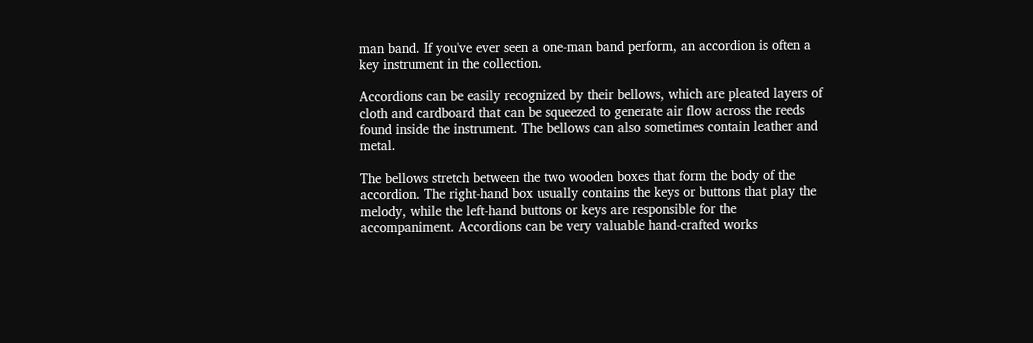man band. If you've ever seen a one-man band perform, an accordion is often a key instrument in the collection.

Accordions can be easily recognized by their bellows, which are pleated layers of cloth and cardboard that can be squeezed to generate air flow across the reeds found inside the instrument. The bellows can also sometimes contain leather and metal.

The bellows stretch between the two wooden boxes that form the body of the accordion. The right-hand box usually contains the keys or buttons that play the melody, while the left-hand buttons or keys are responsible for the accompaniment. Accordions can be very valuable hand-crafted works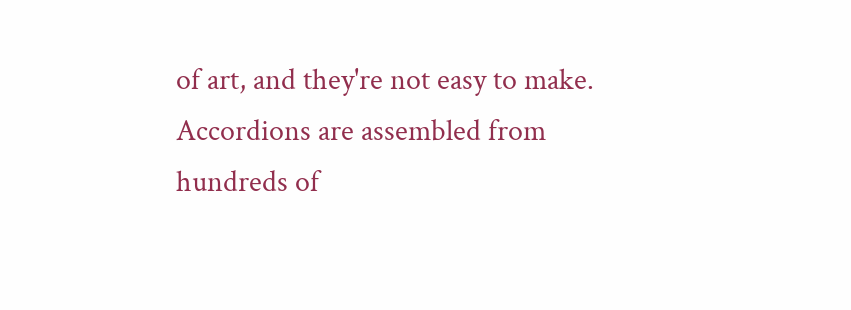of art, and they're not easy to make. Accordions are assembled from hundreds of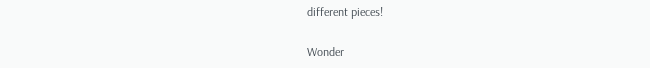different pieces!

Wonder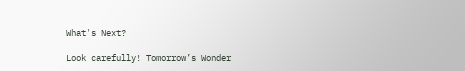What's Next?

Look carefully! Tomorrow’s Wonder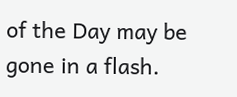of the Day may be gone in a flash.